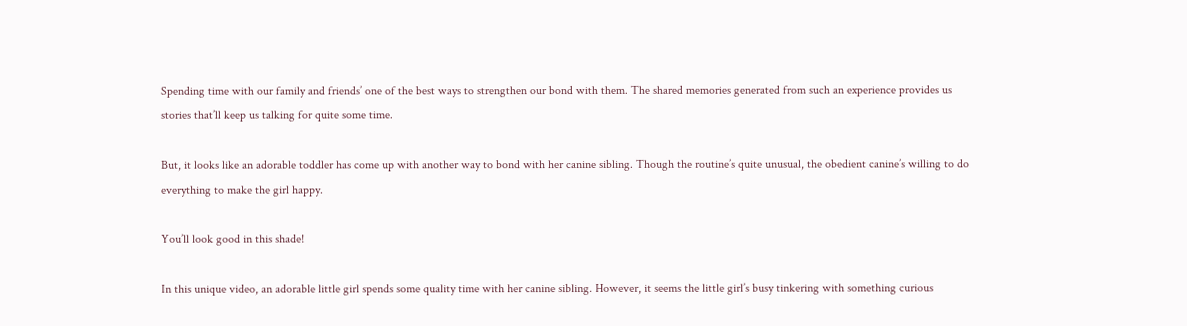Spending time with our family and friends’ one of the best ways to strengthen our bond with them. The shared memories generated from such an experience provides us stories that’ll keep us talking for quite some time.

But, it looks like an adorable toddler has come up with another way to bond with her canine sibling. Though the routine’s quite unusual, the obedient canine’s willing to do everything to make the girl happy.

You’ll look good in this shade!

In this unique video, an adorable little girl spends some quality time with her canine sibling. However, it seems the little girl’s busy tinkering with something curious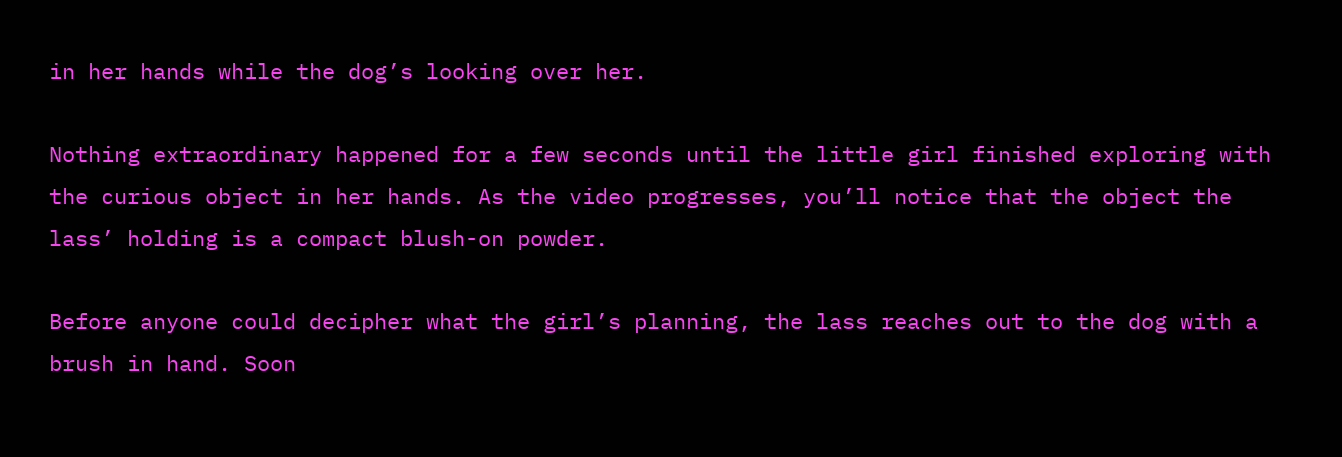in her hands while the dog’s looking over her.

Nothing extraordinary happened for a few seconds until the little girl finished exploring with the curious object in her hands. As the video progresses, you’ll notice that the object the lass’ holding is a compact blush-on powder.

Before anyone could decipher what the girl’s planning, the lass reaches out to the dog with a brush in hand. Soon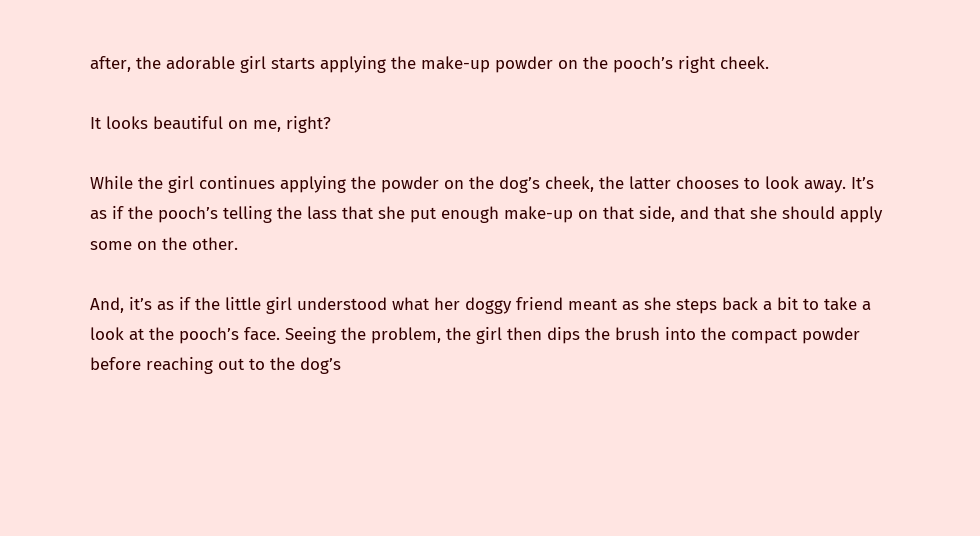after, the adorable girl starts applying the make-up powder on the pooch’s right cheek.

It looks beautiful on me, right?

While the girl continues applying the powder on the dog’s cheek, the latter chooses to look away. It’s as if the pooch’s telling the lass that she put enough make-up on that side, and that she should apply some on the other.

And, it’s as if the little girl understood what her doggy friend meant as she steps back a bit to take a look at the pooch’s face. Seeing the problem, the girl then dips the brush into the compact powder before reaching out to the dog’s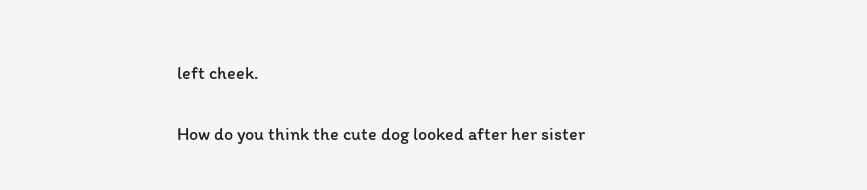left cheek.

How do you think the cute dog looked after her sister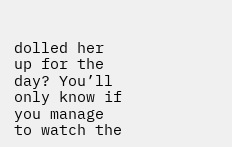dolled her up for the day? You’ll only know if you manage to watch the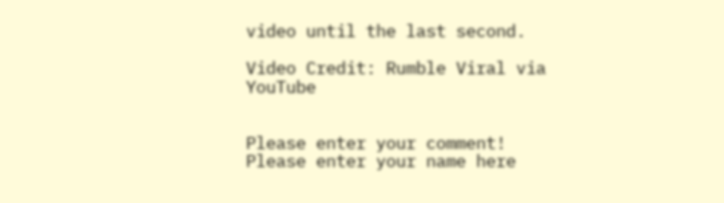video until the last second.

Video Credit: Rumble Viral via YouTube


Please enter your comment!
Please enter your name here